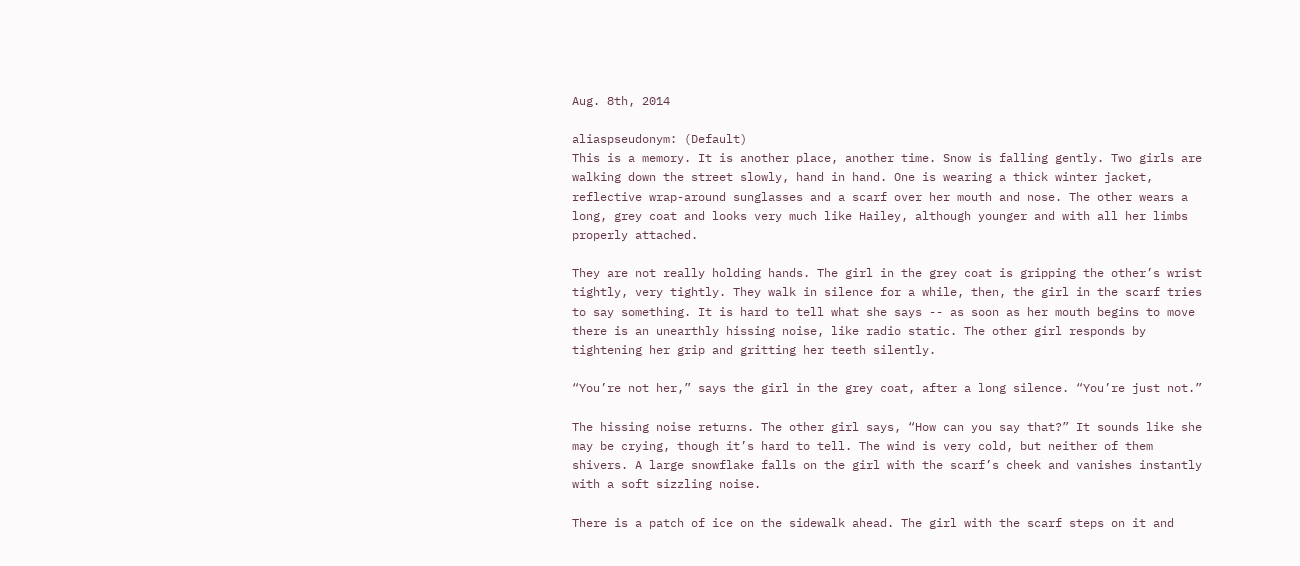Aug. 8th, 2014

aliaspseudonym: (Default)
This is a memory. It is another place, another time. Snow is falling gently. Two girls are walking down the street slowly, hand in hand. One is wearing a thick winter jacket, reflective wrap-around sunglasses and a scarf over her mouth and nose. The other wears a long, grey coat and looks very much like Hailey, although younger and with all her limbs properly attached.

They are not really holding hands. The girl in the grey coat is gripping the other’s wrist tightly, very tightly. They walk in silence for a while, then, the girl in the scarf tries to say something. It is hard to tell what she says -- as soon as her mouth begins to move there is an unearthly hissing noise, like radio static. The other girl responds by tightening her grip and gritting her teeth silently.

“You’re not her,” says the girl in the grey coat, after a long silence. “You’re just not.”

The hissing noise returns. The other girl says, “How can you say that?” It sounds like she may be crying, though it’s hard to tell. The wind is very cold, but neither of them shivers. A large snowflake falls on the girl with the scarf’s cheek and vanishes instantly with a soft sizzling noise.

There is a patch of ice on the sidewalk ahead. The girl with the scarf steps on it and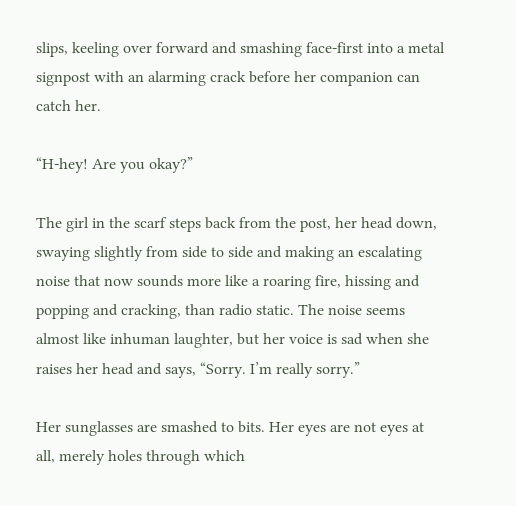slips, keeling over forward and smashing face-first into a metal signpost with an alarming crack before her companion can catch her.

“H-hey! Are you okay?”

The girl in the scarf steps back from the post, her head down, swaying slightly from side to side and making an escalating noise that now sounds more like a roaring fire, hissing and popping and cracking, than radio static. The noise seems almost like inhuman laughter, but her voice is sad when she raises her head and says, “Sorry. I’m really sorry.”

Her sunglasses are smashed to bits. Her eyes are not eyes at all, merely holes through which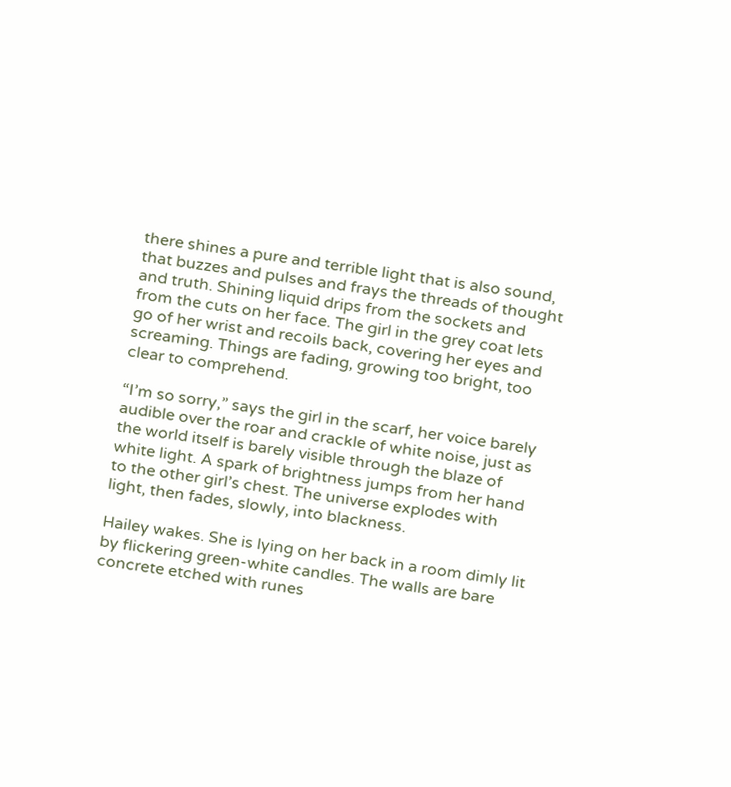there shines a pure and terrible light that is also sound, that buzzes and pulses and frays the threads of thought and truth. Shining liquid drips from the sockets and from the cuts on her face. The girl in the grey coat lets go of her wrist and recoils back, covering her eyes and screaming. Things are fading, growing too bright, too clear to comprehend.

“I’m so sorry,” says the girl in the scarf, her voice barely audible over the roar and crackle of white noise, just as the world itself is barely visible through the blaze of white light. A spark of brightness jumps from her hand to the other girl’s chest. The universe explodes with light, then fades, slowly, into blackness.

Hailey wakes. She is lying on her back in a room dimly lit by flickering green-white candles. The walls are bare concrete etched with runes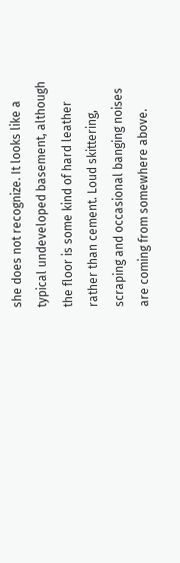she does not recognize. It looks like a typical undeveloped basement, although the floor is some kind of hard leather rather than cement. Loud skittering, scraping and occasional banging noises are coming from somewhere above.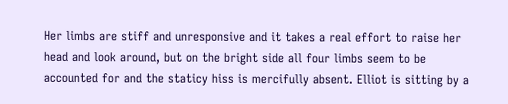Her limbs are stiff and unresponsive and it takes a real effort to raise her head and look around, but on the bright side all four limbs seem to be accounted for and the staticy hiss is mercifully absent. Elliot is sitting by a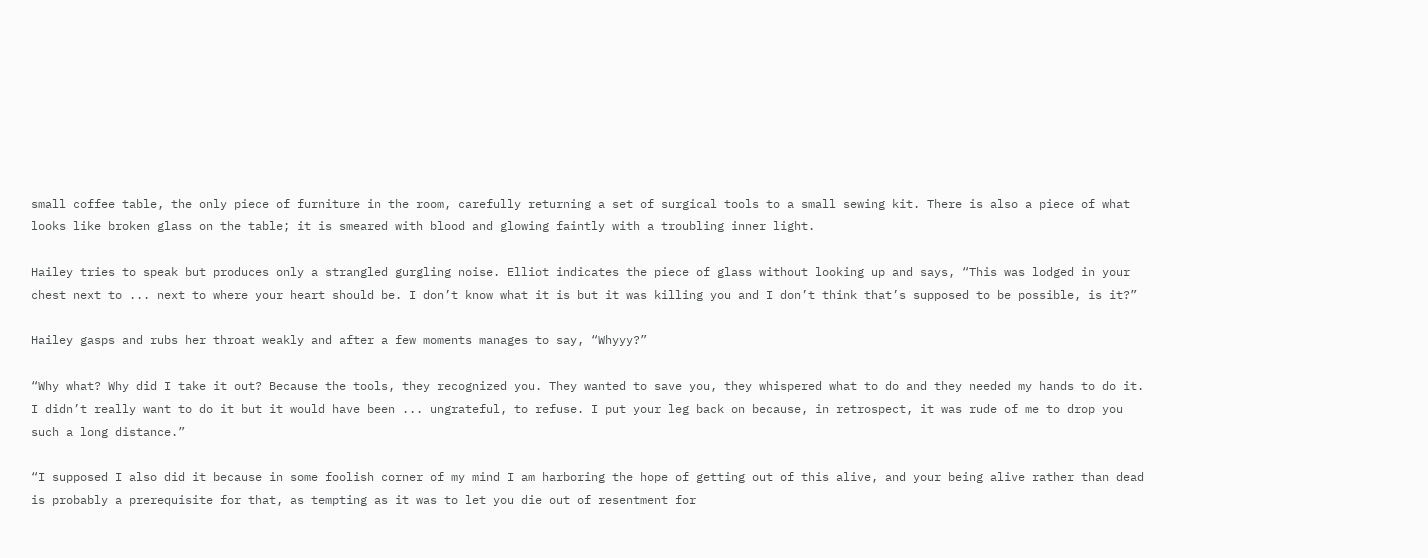small coffee table, the only piece of furniture in the room, carefully returning a set of surgical tools to a small sewing kit. There is also a piece of what looks like broken glass on the table; it is smeared with blood and glowing faintly with a troubling inner light.

Hailey tries to speak but produces only a strangled gurgling noise. Elliot indicates the piece of glass without looking up and says, “This was lodged in your chest next to ... next to where your heart should be. I don’t know what it is but it was killing you and I don’t think that’s supposed to be possible, is it?”

Hailey gasps and rubs her throat weakly and after a few moments manages to say, “Whyyy?”

“Why what? Why did I take it out? Because the tools, they recognized you. They wanted to save you, they whispered what to do and they needed my hands to do it. I didn’t really want to do it but it would have been ... ungrateful, to refuse. I put your leg back on because, in retrospect, it was rude of me to drop you such a long distance.”

“I supposed I also did it because in some foolish corner of my mind I am harboring the hope of getting out of this alive, and your being alive rather than dead is probably a prerequisite for that, as tempting as it was to let you die out of resentment for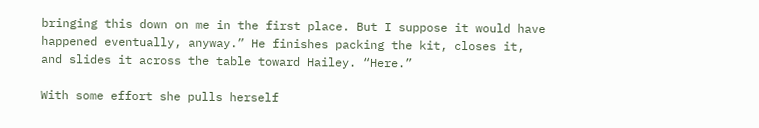bringing this down on me in the first place. But I suppose it would have happened eventually, anyway.” He finishes packing the kit, closes it, and slides it across the table toward Hailey. “Here.”

With some effort she pulls herself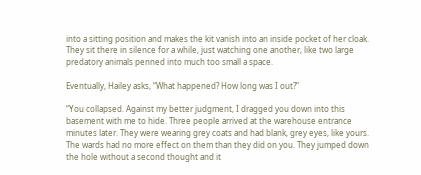into a sitting position and makes the kit vanish into an inside pocket of her cloak. They sit there in silence for a while, just watching one another, like two large predatory animals penned into much too small a space.

Eventually, Hailey asks, “What happened? How long was I out?”

“You collapsed. Against my better judgment, I dragged you down into this basement with me to hide. Three people arrived at the warehouse entrance minutes later. They were wearing grey coats and had blank, grey eyes, like yours. The wards had no more effect on them than they did on you. They jumped down the hole without a second thought and it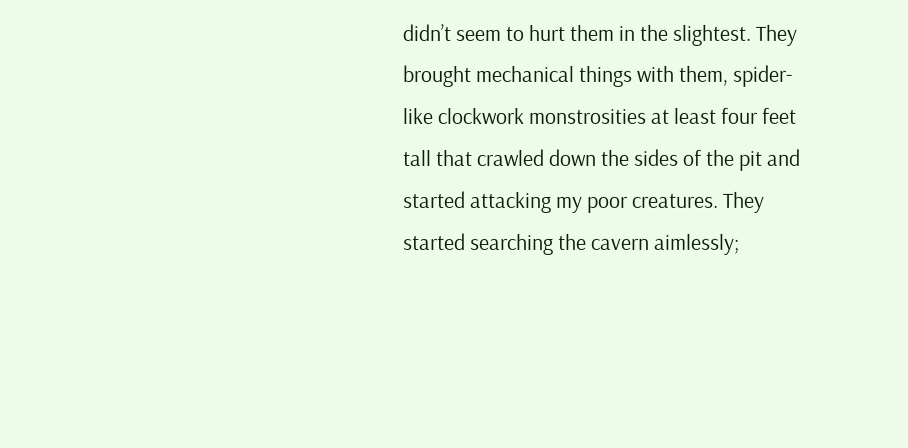didn’t seem to hurt them in the slightest. They brought mechanical things with them, spider-like clockwork monstrosities at least four feet tall that crawled down the sides of the pit and started attacking my poor creatures. They started searching the cavern aimlessly;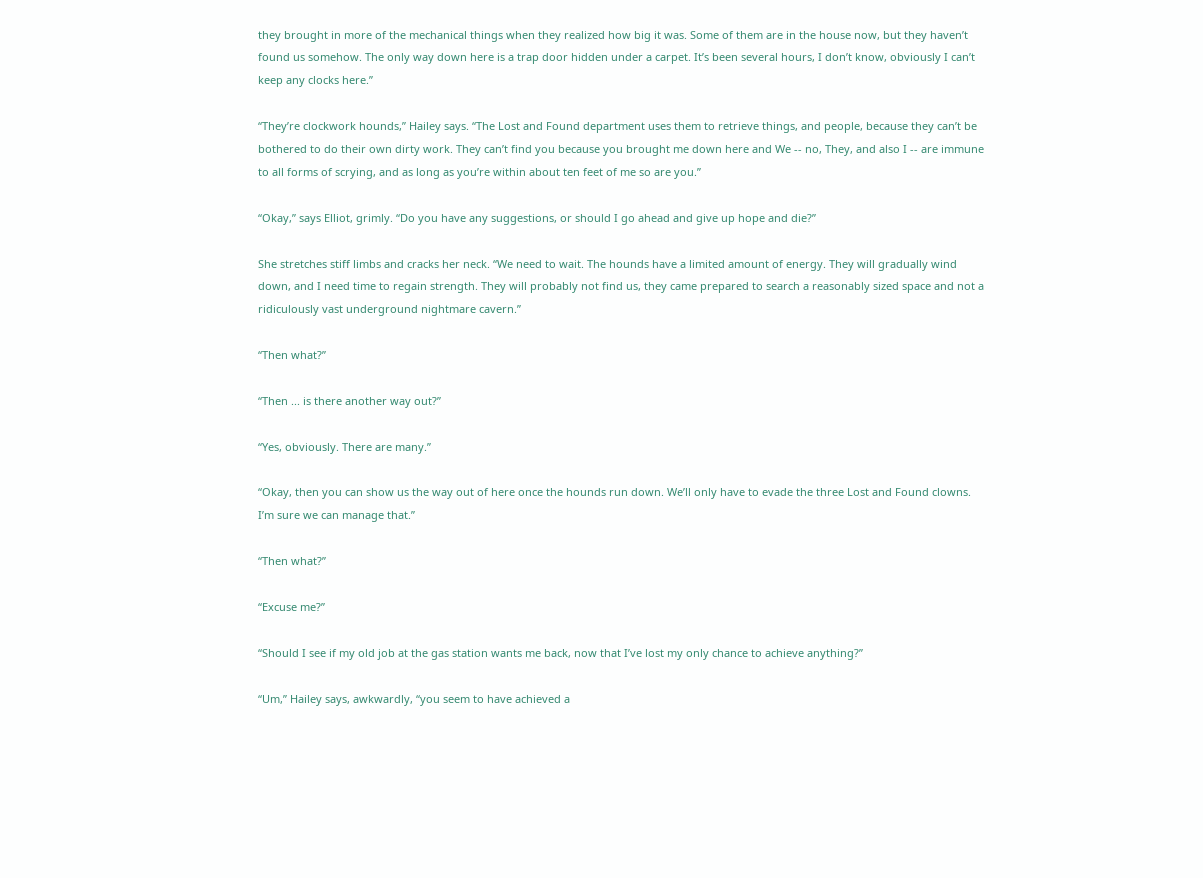they brought in more of the mechanical things when they realized how big it was. Some of them are in the house now, but they haven’t found us somehow. The only way down here is a trap door hidden under a carpet. It’s been several hours, I don’t know, obviously I can’t keep any clocks here.”

“They’re clockwork hounds,” Hailey says. “The Lost and Found department uses them to retrieve things, and people, because they can’t be bothered to do their own dirty work. They can’t find you because you brought me down here and We -- no, They, and also I -- are immune to all forms of scrying, and as long as you’re within about ten feet of me so are you.”

“Okay,” says Elliot, grimly. “Do you have any suggestions, or should I go ahead and give up hope and die?”

She stretches stiff limbs and cracks her neck. “We need to wait. The hounds have a limited amount of energy. They will gradually wind down, and I need time to regain strength. They will probably not find us, they came prepared to search a reasonably sized space and not a ridiculously vast underground nightmare cavern.”

“Then what?”

“Then ... is there another way out?”

“Yes, obviously. There are many.”

“Okay, then you can show us the way out of here once the hounds run down. We’ll only have to evade the three Lost and Found clowns. I’m sure we can manage that.”

“Then what?”

“Excuse me?”

“Should I see if my old job at the gas station wants me back, now that I’ve lost my only chance to achieve anything?”

“Um,” Hailey says, awkwardly, “you seem to have achieved a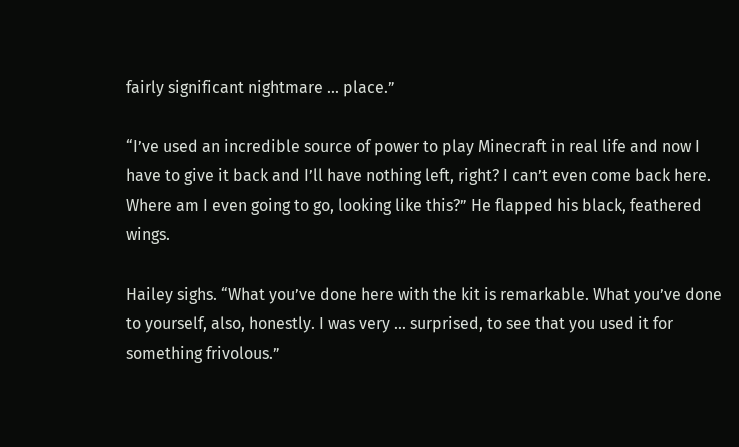fairly significant nightmare ... place.”

“I’ve used an incredible source of power to play Minecraft in real life and now I have to give it back and I’ll have nothing left, right? I can’t even come back here. Where am I even going to go, looking like this?” He flapped his black, feathered wings.

Hailey sighs. “What you’ve done here with the kit is remarkable. What you’ve done to yourself, also, honestly. I was very ... surprised, to see that you used it for something frivolous.”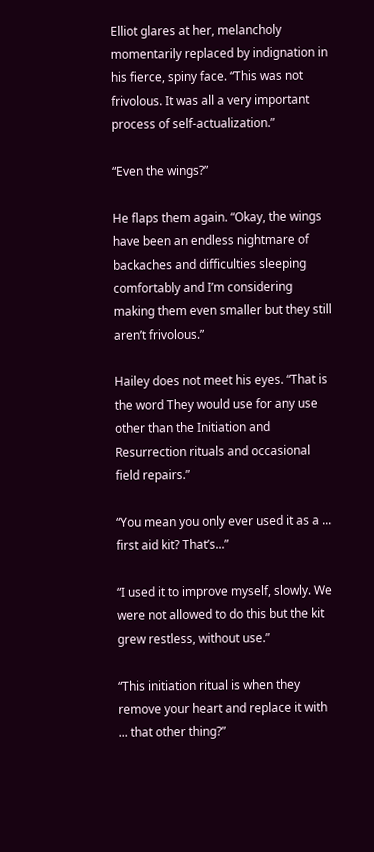Elliot glares at her, melancholy momentarily replaced by indignation in his fierce, spiny face. “This was not frivolous. It was all a very important process of self-actualization.”

“Even the wings?”

He flaps them again. “Okay, the wings have been an endless nightmare of backaches and difficulties sleeping comfortably and I’m considering making them even smaller but they still aren’t frivolous.”

Hailey does not meet his eyes. “That is the word They would use for any use other than the Initiation and Resurrection rituals and occasional field repairs.”

“You mean you only ever used it as a ... first aid kit? That’s...”

“I used it to improve myself, slowly. We were not allowed to do this but the kit grew restless, without use.”

“This initiation ritual is when they remove your heart and replace it with ... that other thing?”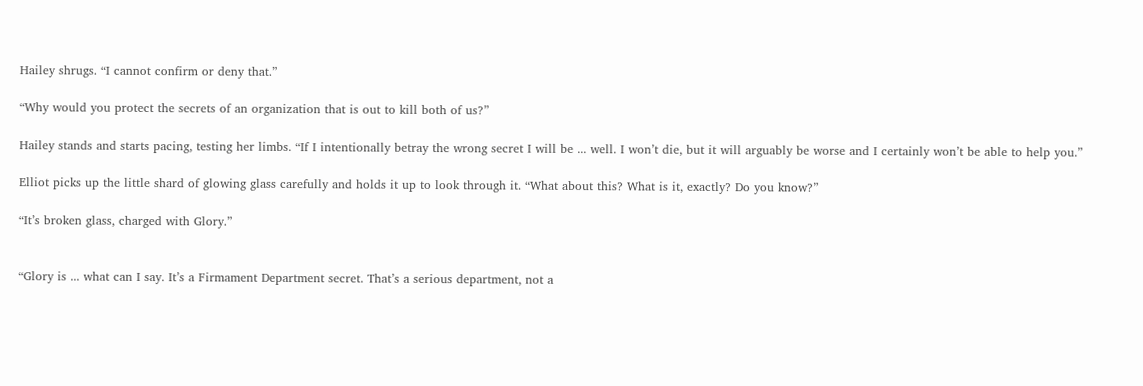Hailey shrugs. “I cannot confirm or deny that.”

“Why would you protect the secrets of an organization that is out to kill both of us?”

Hailey stands and starts pacing, testing her limbs. “If I intentionally betray the wrong secret I will be ... well. I won’t die, but it will arguably be worse and I certainly won’t be able to help you.”

Elliot picks up the little shard of glowing glass carefully and holds it up to look through it. “What about this? What is it, exactly? Do you know?”

“It’s broken glass, charged with Glory.”


“Glory is ... what can I say. It’s a Firmament Department secret. That’s a serious department, not a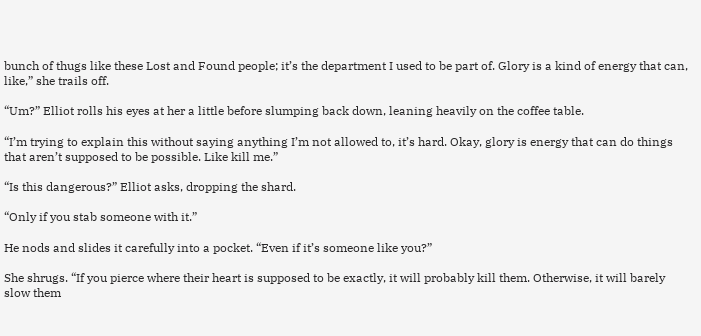bunch of thugs like these Lost and Found people; it’s the department I used to be part of. Glory is a kind of energy that can, like,” she trails off.

“Um?” Elliot rolls his eyes at her a little before slumping back down, leaning heavily on the coffee table.

“I’m trying to explain this without saying anything I’m not allowed to, it’s hard. Okay, glory is energy that can do things that aren’t supposed to be possible. Like kill me.”

“Is this dangerous?” Elliot asks, dropping the shard.

“Only if you stab someone with it.”

He nods and slides it carefully into a pocket. “Even if it’s someone like you?”

She shrugs. “If you pierce where their heart is supposed to be exactly, it will probably kill them. Otherwise, it will barely slow them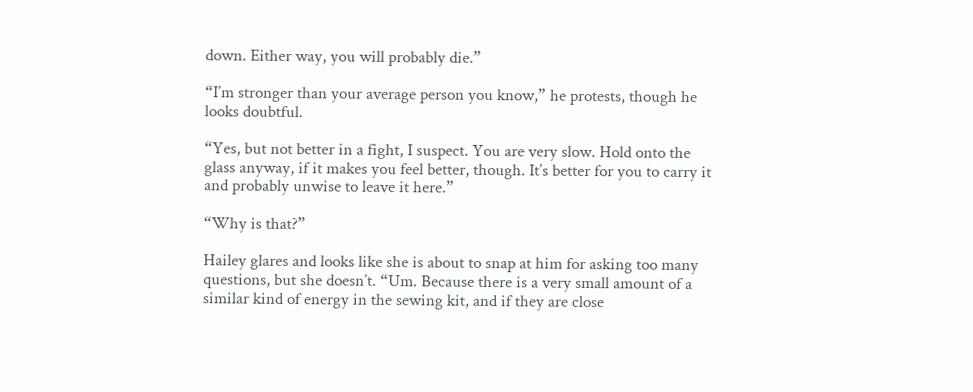down. Either way, you will probably die.”

“I’m stronger than your average person you know,” he protests, though he looks doubtful.

“Yes, but not better in a fight, I suspect. You are very slow. Hold onto the glass anyway, if it makes you feel better, though. It’s better for you to carry it and probably unwise to leave it here.”

“Why is that?”

Hailey glares and looks like she is about to snap at him for asking too many questions, but she doesn’t. “Um. Because there is a very small amount of a similar kind of energy in the sewing kit, and if they are close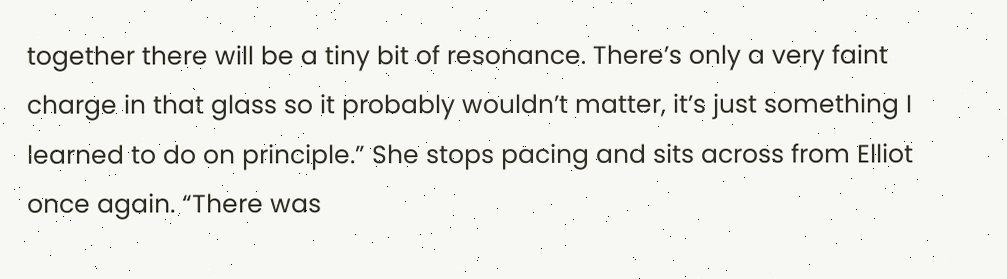together there will be a tiny bit of resonance. There’s only a very faint charge in that glass so it probably wouldn’t matter, it’s just something I learned to do on principle.” She stops pacing and sits across from Elliot once again. “There was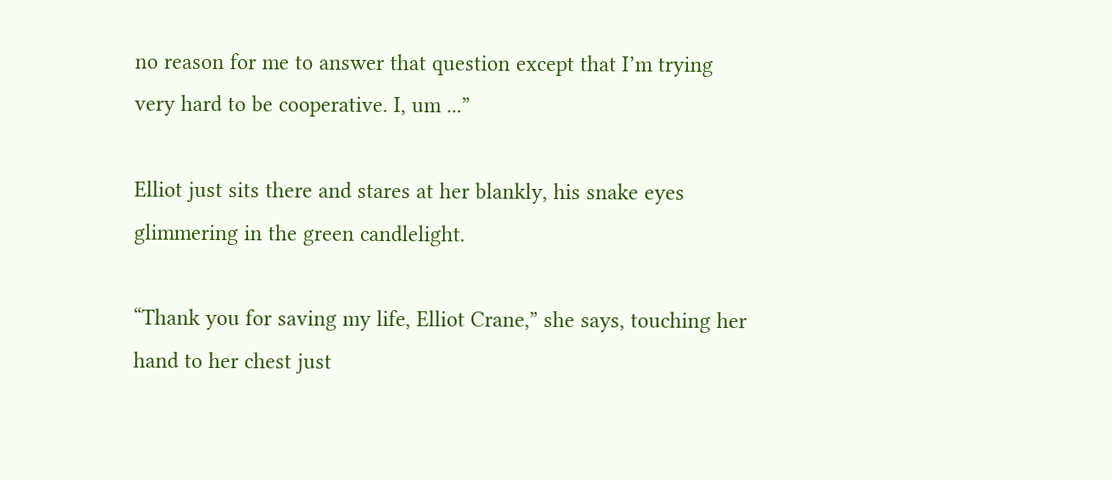no reason for me to answer that question except that I’m trying very hard to be cooperative. I, um ...”

Elliot just sits there and stares at her blankly, his snake eyes glimmering in the green candlelight.

“Thank you for saving my life, Elliot Crane,” she says, touching her hand to her chest just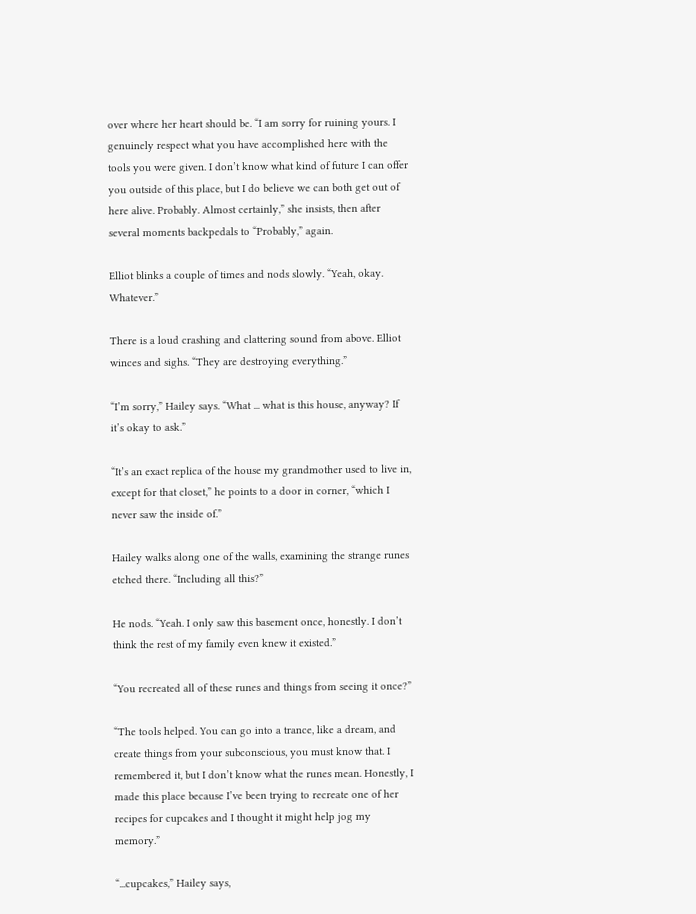over where her heart should be. “I am sorry for ruining yours. I genuinely respect what you have accomplished here with the tools you were given. I don’t know what kind of future I can offer you outside of this place, but I do believe we can both get out of here alive. Probably. Almost certainly,” she insists, then after several moments backpedals to “Probably,” again.

Elliot blinks a couple of times and nods slowly. “Yeah, okay. Whatever.”

There is a loud crashing and clattering sound from above. Elliot winces and sighs. “They are destroying everything.”

“I’m sorry,” Hailey says. “What ... what is this house, anyway? If it’s okay to ask.”

“It’s an exact replica of the house my grandmother used to live in, except for that closet,” he points to a door in corner, “which I never saw the inside of.”

Hailey walks along one of the walls, examining the strange runes etched there. “Including all this?”

He nods. “Yeah. I only saw this basement once, honestly. I don’t think the rest of my family even knew it existed.”

“You recreated all of these runes and things from seeing it once?”

“The tools helped. You can go into a trance, like a dream, and create things from your subconscious, you must know that. I remembered it, but I don’t know what the runes mean. Honestly, I made this place because I’ve been trying to recreate one of her recipes for cupcakes and I thought it might help jog my memory.”

“...cupcakes,” Hailey says,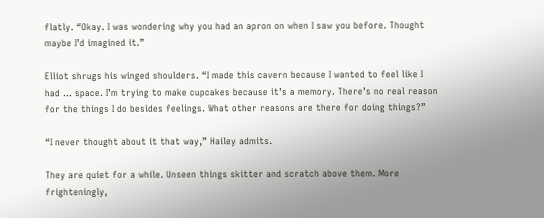flatly. “Okay. I was wondering why you had an apron on when I saw you before. Thought maybe I’d imagined it.”

Elliot shrugs his winged shoulders. “I made this cavern because I wanted to feel like I had ... space. I’m trying to make cupcakes because it’s a memory. There’s no real reason for the things I do besides feelings. What other reasons are there for doing things?”

“I never thought about it that way,” Hailey admits.

They are quiet for a while. Unseen things skitter and scratch above them. More frighteningly,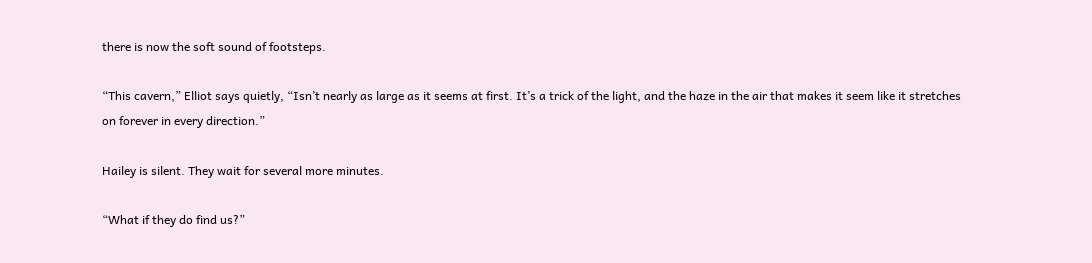there is now the soft sound of footsteps.

“This cavern,” Elliot says quietly, “Isn’t nearly as large as it seems at first. It’s a trick of the light, and the haze in the air that makes it seem like it stretches on forever in every direction.”

Hailey is silent. They wait for several more minutes.

“What if they do find us?”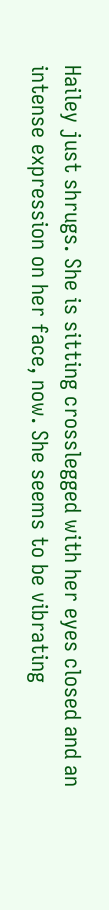Hailey just shrugs. She is sitting crosslegged with her eyes closed and an intense expression on her face, now. She seems to be vibrating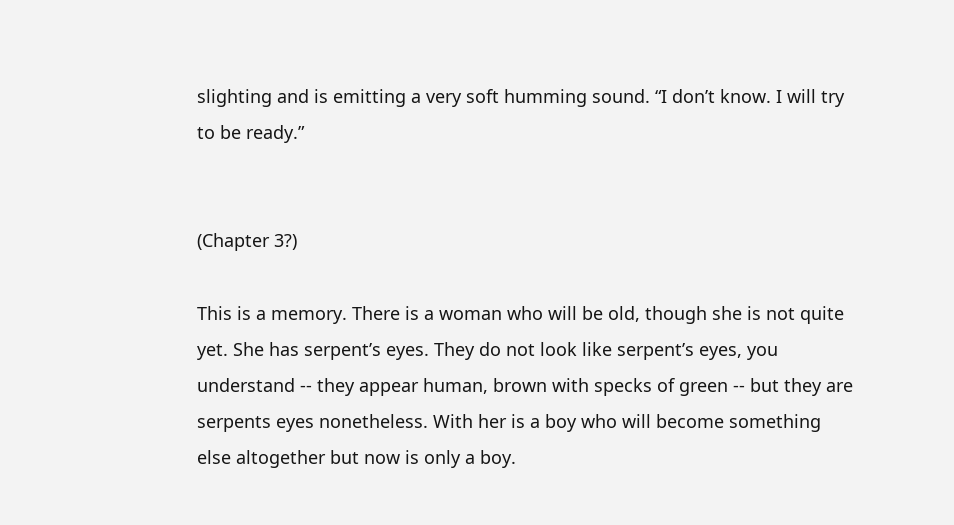slighting and is emitting a very soft humming sound. “I don’t know. I will try to be ready.”


(Chapter 3?)

This is a memory. There is a woman who will be old, though she is not quite yet. She has serpent’s eyes. They do not look like serpent’s eyes, you understand -- they appear human, brown with specks of green -- but they are serpents eyes nonetheless. With her is a boy who will become something else altogether but now is only a boy.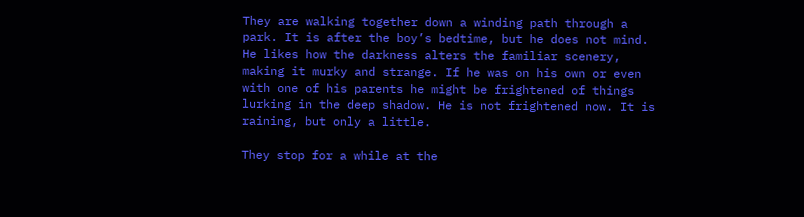They are walking together down a winding path through a park. It is after the boy’s bedtime, but he does not mind. He likes how the darkness alters the familiar scenery, making it murky and strange. If he was on his own or even with one of his parents he might be frightened of things lurking in the deep shadow. He is not frightened now. It is raining, but only a little.

They stop for a while at the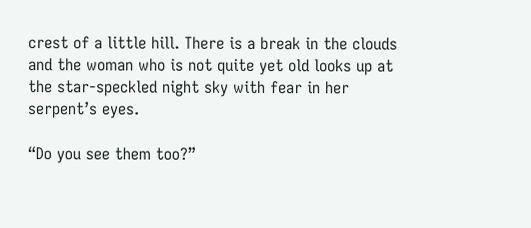crest of a little hill. There is a break in the clouds and the woman who is not quite yet old looks up at the star-speckled night sky with fear in her serpent’s eyes.

“Do you see them too?”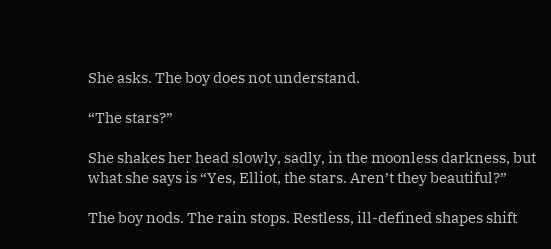She asks. The boy does not understand.

“The stars?”

She shakes her head slowly, sadly, in the moonless darkness, but what she says is “Yes, Elliot, the stars. Aren’t they beautiful?”

The boy nods. The rain stops. Restless, ill-defined shapes shift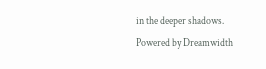in the deeper shadows.
Powered by Dreamwidth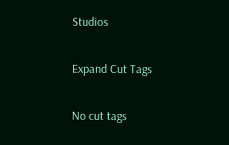Studios

Expand Cut Tags

No cut tags